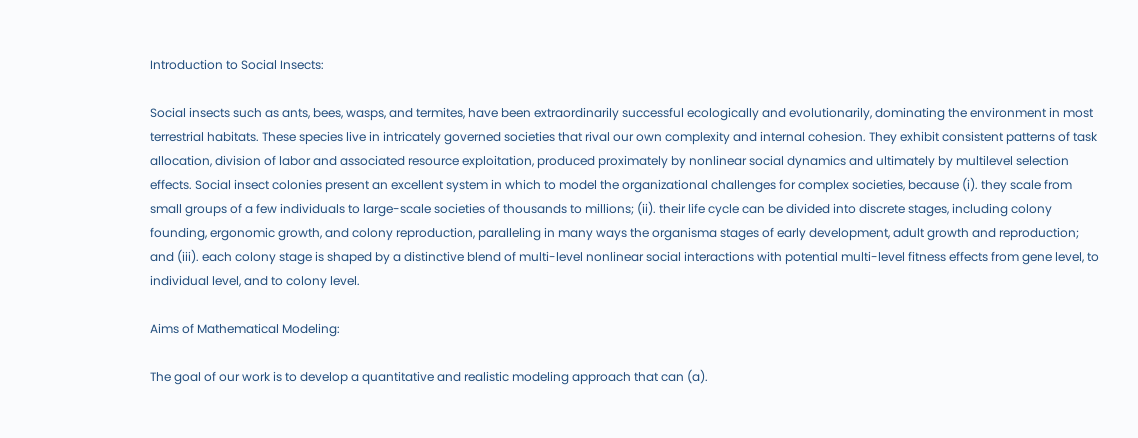Introduction to Social Insects:

Social insects such as ants, bees, wasps, and termites, have been extraordinarily successful ecologically and evolutionarily, dominating the environment in most terrestrial habitats. These species live in intricately governed societies that rival our own complexity and internal cohesion. They exhibit consistent patterns of task allocation, division of labor and associated resource exploitation, produced proximately by nonlinear social dynamics and ultimately by multilevel selection effects. Social insect colonies present an excellent system in which to model the organizational challenges for complex societies, because (i). they scale from small groups of a few individuals to large-scale societies of thousands to millions; (ii). their life cycle can be divided into discrete stages, including colony founding, ergonomic growth, and colony reproduction, paralleling in many ways the organisma stages of early development, adult growth and reproduction; and (iii). each colony stage is shaped by a distinctive blend of multi-level nonlinear social interactions with potential multi-level fitness effects from gene level, to individual level, and to colony level.

Aims of Mathematical Modeling:

The goal of our work is to develop a quantitative and realistic modeling approach that can (a).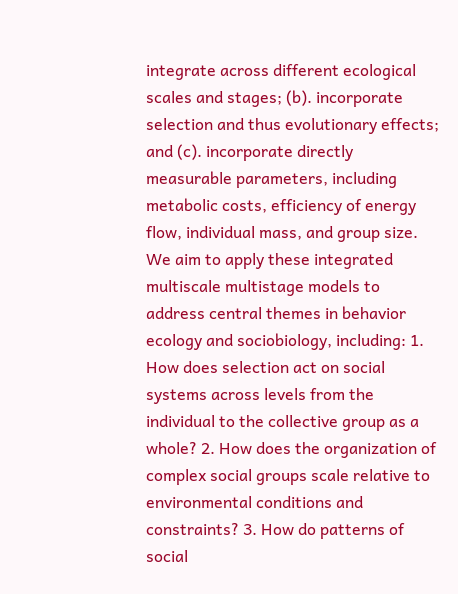integrate across different ecological scales and stages; (b). incorporate selection and thus evolutionary effects; and (c). incorporate directly measurable parameters, including metabolic costs, efficiency of energy flow, individual mass, and group size. We aim to apply these integrated multiscale multistage models to address central themes in behavior ecology and sociobiology, including: 1. How does selection act on social systems across levels from the individual to the collective group as a whole? 2. How does the organization of complex social groups scale relative to environmental conditions and constraints? 3. How do patterns of social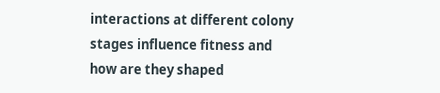interactions at different colony stages influence fitness and how are they shaped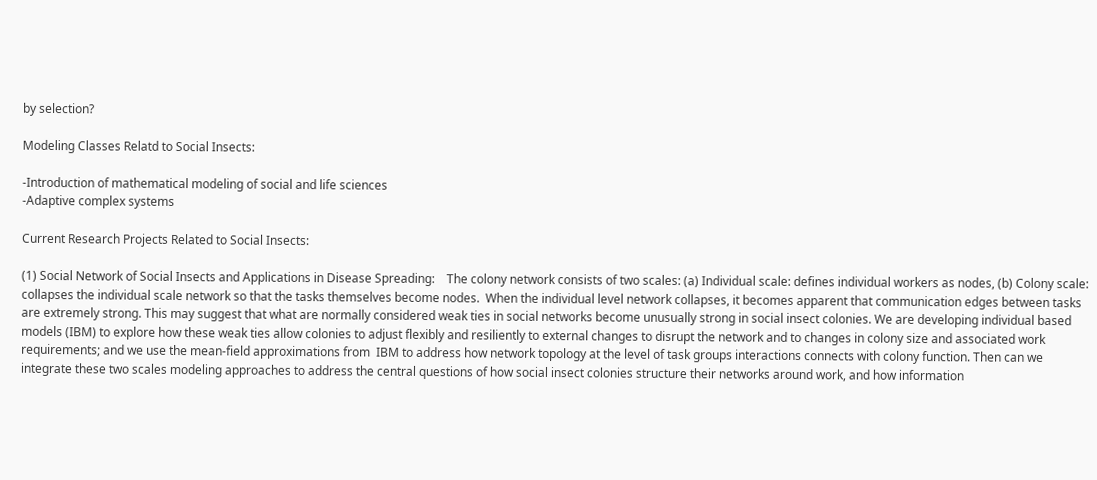by selection?

Modeling Classes Relatd to Social Insects:

-Introduction of mathematical modeling of social and life sciences
-Adaptive complex systems

Current Research Projects Related to Social Insects:

(1) Social Network of Social Insects and Applications in Disease Spreading:    The colony network consists of two scales: (a) Individual scale: defines individual workers as nodes, (b) Colony scale: collapses the individual scale network so that the tasks themselves become nodes.  When the individual level network collapses, it becomes apparent that communication edges between tasks are extremely strong. This may suggest that what are normally considered weak ties in social networks become unusually strong in social insect colonies. We are developing individual based models (IBM) to explore how these weak ties allow colonies to adjust flexibly and resiliently to external changes to disrupt the network and to changes in colony size and associated work requirements; and we use the mean-field approximations from  IBM to address how network topology at the level of task groups interactions connects with colony function. Then can we integrate these two scales modeling approaches to address the central questions of how social insect colonies structure their networks around work, and how information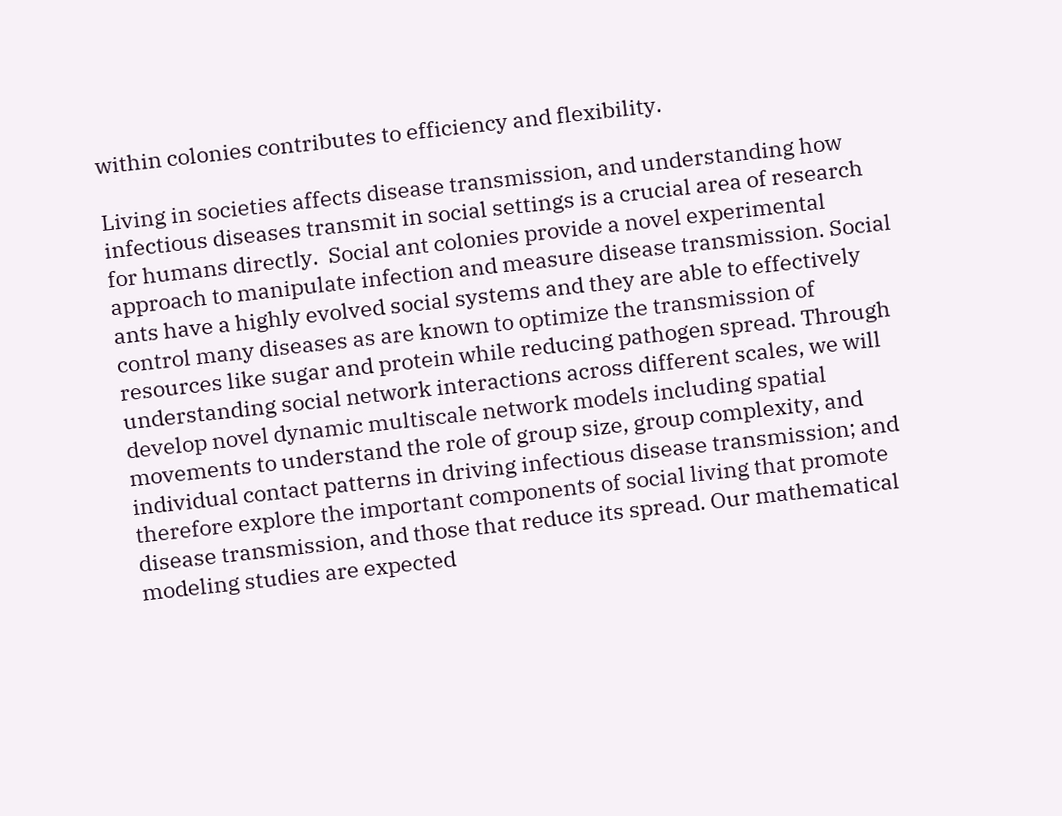within colonies contributes to efficiency and flexibility.

Living in societies affects disease transmission, and understanding how infectious diseases transmit in social settings is a crucial area of research for humans directly.  Social ant colonies provide a novel experimental approach to manipulate infection and measure disease transmission. Social ants have a highly evolved social systems and they are able to effectively control many diseases as are known to optimize the transmission of resources like sugar and protein while reducing pathogen spread. Through understanding social network interactions across different scales, we will develop novel dynamic multiscale network models including spatial movements to understand the role of group size, group complexity, and individual contact patterns in driving infectious disease transmission; and therefore explore the important components of social living that promote disease transmission, and those that reduce its spread. Our mathematical modeling studies are expected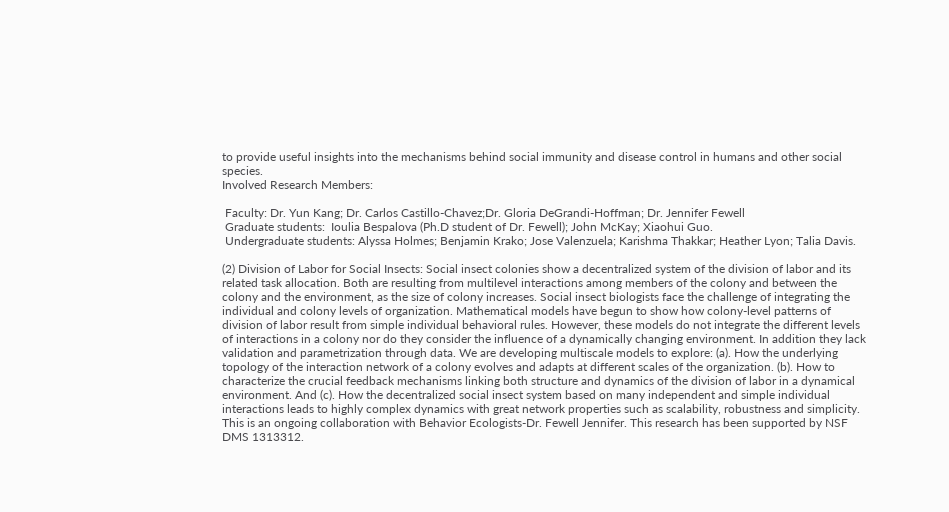to provide useful insights into the mechanisms behind social immunity and disease control in humans and other social species.
Involved Research Members:

 Faculty: Dr. Yun Kang; Dr. Carlos Castillo-Chavez;Dr. Gloria DeGrandi-Hoffman; Dr. Jennifer Fewell
 Graduate students:  Ioulia Bespalova (Ph.D student of Dr. Fewell); John McKay; Xiaohui Guo.
 Undergraduate students: Alyssa Holmes; Benjamin Krako; Jose Valenzuela; Karishma Thakkar; Heather Lyon; Talia Davis.

(2) Division of Labor for Social Insects: Social insect colonies show a decentralized system of the division of labor and its related task allocation. Both are resulting from multilevel interactions among members of the colony and between the colony and the environment, as the size of colony increases. Social insect biologists face the challenge of integrating the individual and colony levels of organization. Mathematical models have begun to show how colony-level patterns of division of labor result from simple individual behavioral rules. However, these models do not integrate the different levels of interactions in a colony nor do they consider the influence of a dynamically changing environment. In addition they lack validation and parametrization through data. We are developing multiscale models to explore: (a). How the underlying topology of the interaction network of a colony evolves and adapts at different scales of the organization. (b). How to characterize the crucial feedback mechanisms linking both structure and dynamics of the division of labor in a dynamical environment. And (c). How the decentralized social insect system based on many independent and simple individual interactions leads to highly complex dynamics with great network properties such as scalability, robustness and simplicity. This is an ongoing collaboration with Behavior Ecologists-Dr. Fewell Jennifer. This research has been supported by NSF DMS 1313312.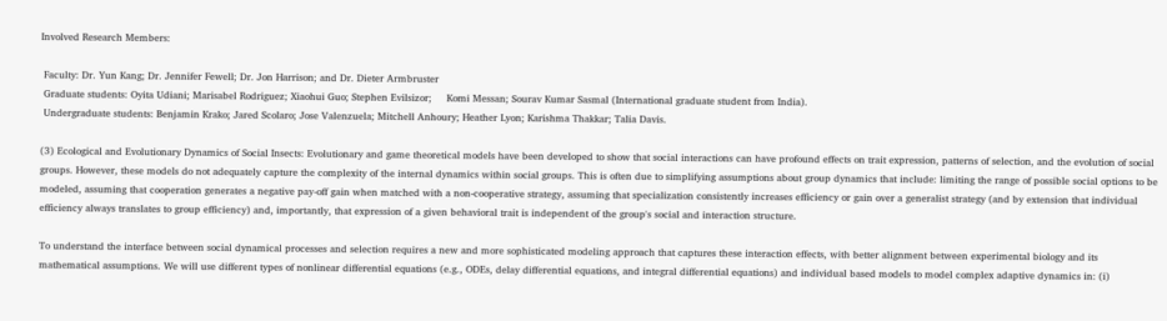Involved Research Members:

 Faculty: Dr. Yun Kang; Dr. Jennifer Fewell; Dr. Jon Harrison; and Dr. Dieter Armbruster
 Graduate students: Oyita Udiani; Marisabel Rodriguez; Xiaohui Guo; Stephen Evilsizor;     Komi Messan; Sourav Kumar Sasmal (International graduate student from India).
 Undergraduate students: Benjamin Krako; Jared Scolaro; Jose Valenzuela; Mitchell Anhoury; Heather Lyon; Karishma Thakkar; Talia Davis.

(3) Ecological and Evolutionary Dynamics of Social Insects: Evolutionary and game theoretical models have been developed to show that social interactions can have profound effects on trait expression, patterns of selection, and the evolution of social groups. However, these models do not adequately capture the complexity of the internal dynamics within social groups. This is often due to simplifying assumptions about group dynamics that include: limiting the range of possible social options to be modeled, assuming that cooperation generates a negative pay-off gain when matched with a non-cooperative strategy, assuming that specialization consistently increases efficiency or gain over a generalist strategy (and by extension that individual efficiency always translates to group efficiency) and, importantly, that expression of a given behavioral trait is independent of the group's social and interaction structure.

To understand the interface between social dynamical processes and selection requires a new and more sophisticated modeling approach that captures these interaction effects, with better alignment between experimental biology and its mathematical assumptions. We will use different types of nonlinear differential equations (e.g., ODEs, delay differential equations, and integral differential equations) and individual based models to model complex adaptive dynamics in: (i)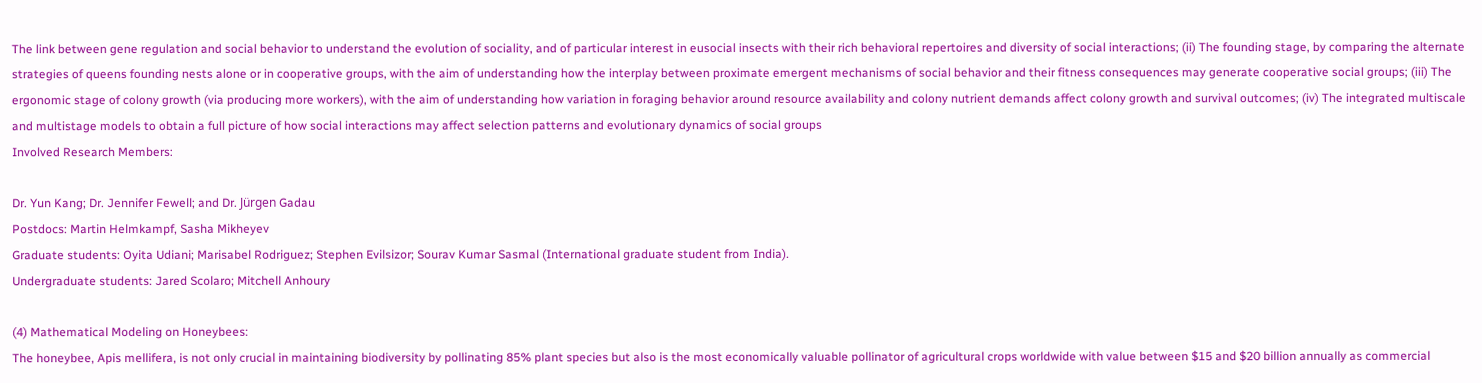The link between gene regulation and social behavior to understand the evolution of sociality, and of particular interest in eusocial insects with their rich behavioral repertoires and diversity of social interactions; (ii) The founding stage, by comparing the alternate strategies of queens founding nests alone or in cooperative groups, with the aim of understanding how the interplay between proximate emergent mechanisms of social behavior and their fitness consequences may generate cooperative social groups; (iii) The ergonomic stage of colony growth (via producing more workers), with the aim of understanding how variation in foraging behavior around resource availability and colony nutrient demands affect colony growth and survival outcomes; (iv) The integrated multiscale and multistage models to obtain a full picture of how social interactions may affect selection patterns and evolutionary dynamics of social groups
Involved Research Members:

Dr. Yun Kang; Dr. Jennifer Fewell; and Dr. Jürgen Gadau
Postdocs: Martin Helmkampf, Sasha Mikheyev
Graduate students: Oyita Udiani; Marisabel Rodriguez; Stephen Evilsizor; Sourav Kumar Sasmal (International graduate student from India).
Undergraduate students: Jared Scolaro; Mitchell Anhoury

(4) Mathematical Modeling on Honeybees:
The honeybee, Apis mellifera, is not only crucial in maintaining biodiversity by pollinating 85% plant species but also is the most economically valuable pollinator of agricultural crops worldwide with value between $15 and $20 billion annually as commercial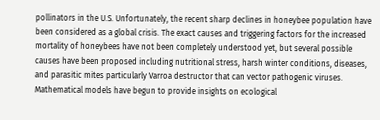pollinators in the U.S. Unfortunately, the recent sharp declines in honeybee population have been considered as a global crisis. The exact causes and triggering factors for the increased mortality of honeybees have not been completely understood yet, but several possible causes have been proposed including nutritional stress, harsh winter conditions, diseases, and parasitic mites particularly Varroa destructor that can vector pathogenic viruses. Mathematical models have begun to provide insights on ecological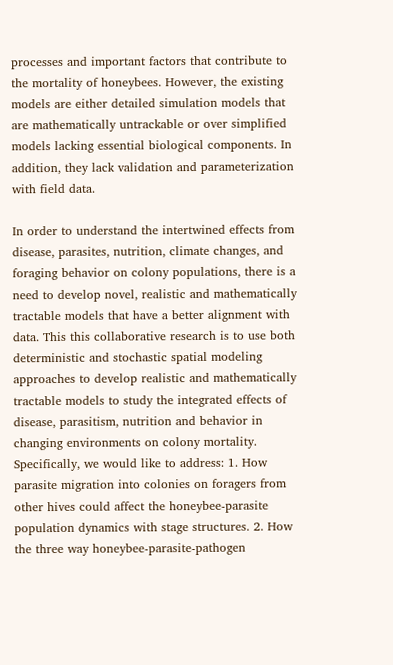processes and important factors that contribute to the mortality of honeybees. However, the existing models are either detailed simulation models that are mathematically untrackable or over simplified models lacking essential biological components. In addition, they lack validation and parameterization with field data.

In order to understand the intertwined effects from disease, parasites, nutrition, climate changes, and foraging behavior on colony populations, there is a need to develop novel, realistic and mathematically tractable models that have a better alignment with data. This this collaborative research is to use both deterministic and stochastic spatial modeling approaches to develop realistic and mathematically tractable models to study the integrated effects of disease, parasitism, nutrition and behavior in changing environments on colony mortality. Specifically, we would like to address: 1. How parasite migration into colonies on foragers from other hives could affect the honeybee-parasite population dynamics with stage structures. 2. How the three way honeybee-parasite-pathogen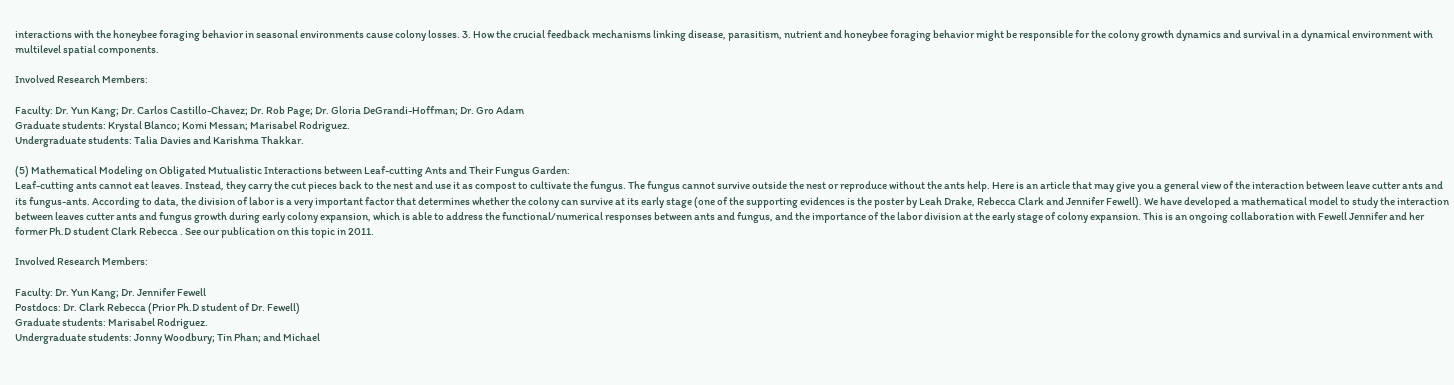interactions with the honeybee foraging behavior in seasonal environments cause colony losses. 3. How the crucial feedback mechanisms linking disease, parasitism, nutrient and honeybee foraging behavior might be responsible for the colony growth dynamics and survival in a dynamical environment with multilevel spatial components.

Involved Research Members:

Faculty: Dr. Yun Kang; Dr. Carlos Castillo-Chavez; Dr. Rob Page; Dr. Gloria DeGrandi-Hoffman; Dr. Gro Adam
Graduate students: Krystal Blanco; Komi Messan; Marisabel Rodriguez.
Undergraduate students: Talia Davies and Karishma Thakkar.

(5) Mathematical Modeling on Obligated Mutualistic Interactions between Leaf-cutting Ants and Their Fungus Garden:
Leaf-cutting ants cannot eat leaves. Instead, they carry the cut pieces back to the nest and use it as compost to cultivate the fungus. The fungus cannot survive outside the nest or reproduce without the ants help. Here is an article that may give you a general view of the interaction between leave cutter ants and its fungus-ants. According to data, the division of labor is a very important factor that determines whether the colony can survive at its early stage (one of the supporting evidences is the poster by Leah Drake, Rebecca Clark and Jennifer Fewell). We have developed a mathematical model to study the interaction between leaves cutter ants and fungus growth during early colony expansion, which is able to address the functional/numerical responses between ants and fungus, and the importance of the labor division at the early stage of colony expansion. This is an ongoing collaboration with Fewell Jennifer and her former Ph.D student Clark Rebecca . See our publication on this topic in 2011.

Involved Research Members:

Faculty: Dr. Yun Kang; Dr. Jennifer Fewell
Postdocs: Dr. Clark Rebecca (Prior Ph.D student of Dr. Fewell)
Graduate students: Marisabel Rodriguez.
Undergraduate students: Jonny Woodbury; Tin Phan; and Michael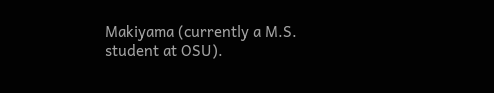Makiyama (currently a M.S. student at OSU).